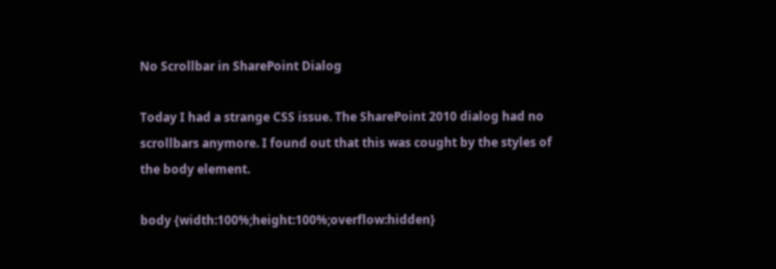No Scrollbar in SharePoint Dialog

Today I had a strange CSS issue. The SharePoint 2010 dialog had no scrollbars anymore. I found out that this was cought by the styles of the body element.

body {width:100%;height:100%;overflow:hidden}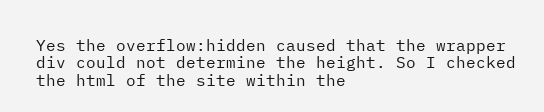Yes the overflow:hidden caused that the wrapper div could not determine the height. So I checked the html of the site within the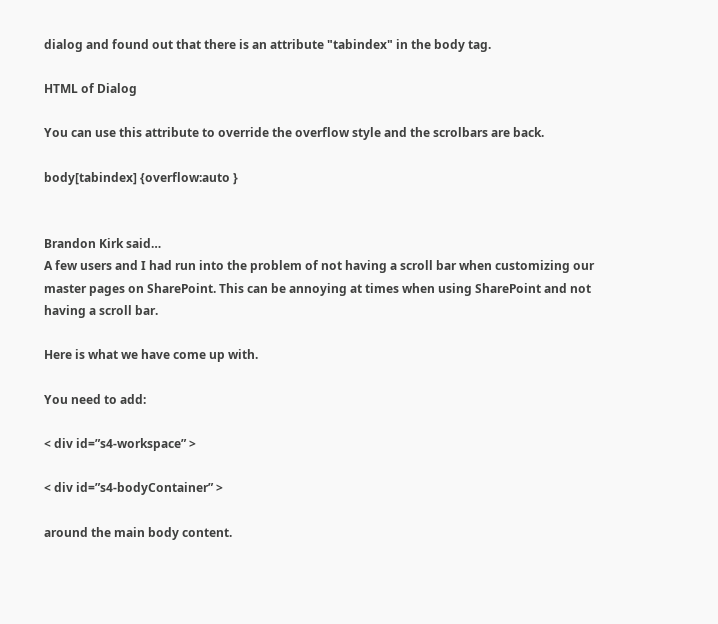dialog and found out that there is an attribute "tabindex" in the body tag.

HTML of Dialog

You can use this attribute to override the overflow style and the scrolbars are back.

body[tabindex] {overflow:auto }


Brandon Kirk said…
A few users and I had run into the problem of not having a scroll bar when customizing our master pages on SharePoint. This can be annoying at times when using SharePoint and not having a scroll bar.

Here is what we have come up with.

You need to add:

< div id=”s4-workspace” >

< div id=”s4-bodyContainer” >

around the main body content.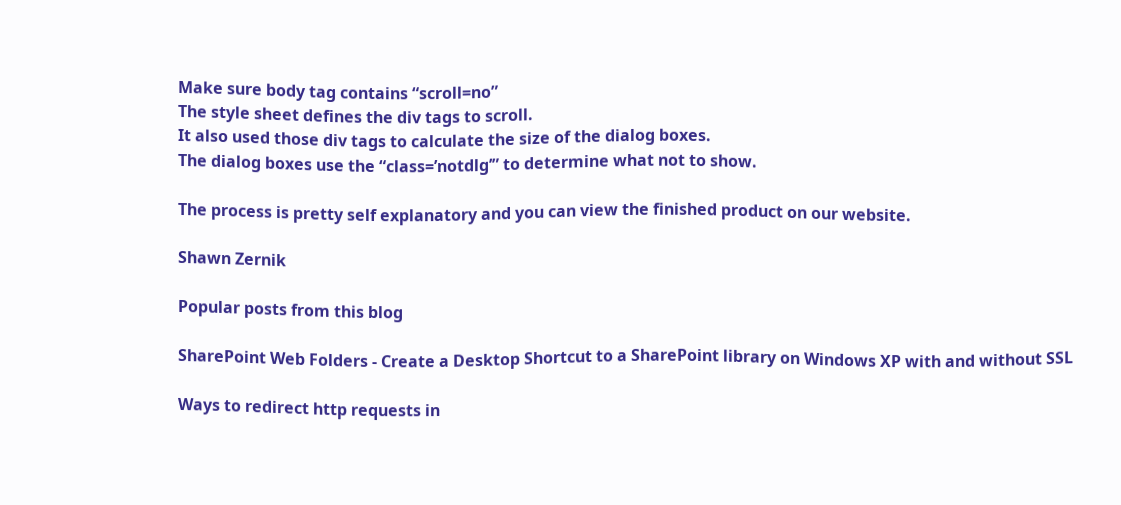Make sure body tag contains “scroll=no”
The style sheet defines the div tags to scroll.
It also used those div tags to calculate the size of the dialog boxes.
The dialog boxes use the “class=’notdlg’” to determine what not to show.

The process is pretty self explanatory and you can view the finished product on our website.

Shawn Zernik

Popular posts from this blog

SharePoint Web Folders - Create a Desktop Shortcut to a SharePoint library on Windows XP with and without SSL

Ways to redirect http requests in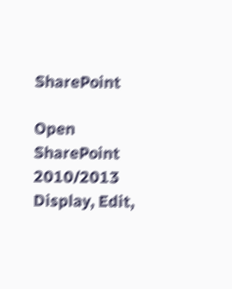SharePoint

Open SharePoint 2010/2013 Display, Edit,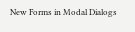New Forms in Modal Dialogs